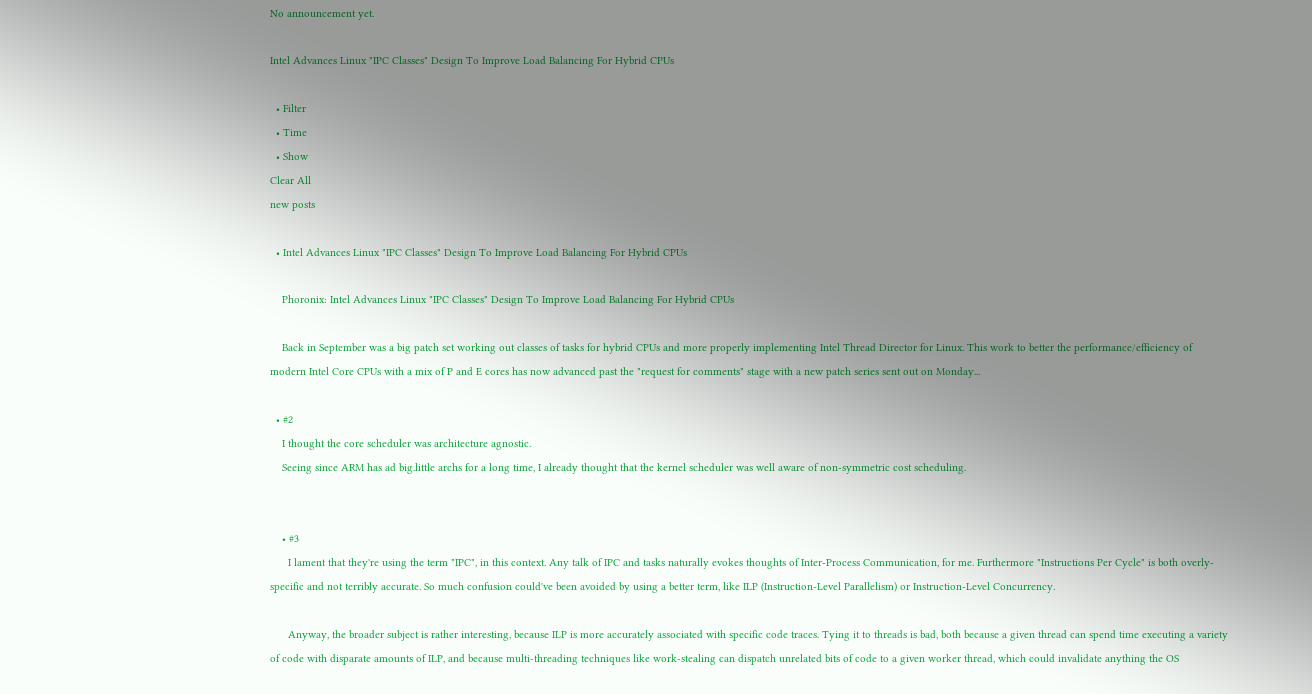No announcement yet.

Intel Advances Linux "IPC Classes" Design To Improve Load Balancing For Hybrid CPUs

  • Filter
  • Time
  • Show
Clear All
new posts

  • Intel Advances Linux "IPC Classes" Design To Improve Load Balancing For Hybrid CPUs

    Phoronix: Intel Advances Linux "IPC Classes" Design To Improve Load Balancing For Hybrid CPUs

    Back in September was a big patch set working out classes of tasks for hybrid CPUs and more properly implementing Intel Thread Director for Linux. This work to better the performance/efficiency of modern Intel Core CPUs with a mix of P and E cores has now advanced past the "request for comments" stage with a new patch series sent out on Monday...

  • #2
    I thought the core scheduler was architecture agnostic.
    Seeing since ARM has ad big.little archs for a long time, I already thought that the kernel scheduler was well aware of non-symmetric cost scheduling.


    • #3
      I lament that they're using the term "IPC", in this context. Any talk of IPC and tasks naturally evokes thoughts of Inter-Process Communication, for me. Furthermore "Instructions Per Cycle" is both overly-specific and not terribly accurate. So much confusion could've been avoided by using a better term, like ILP (Instruction-Level Parallelism) or Instruction-Level Concurrency.

      Anyway, the broader subject is rather interesting, because ILP is more accurately associated with specific code traces. Tying it to threads is bad, both because a given thread can spend time executing a variety of code with disparate amounts of ILP, and because multi-threading techniques like work-stealing can dispatch unrelated bits of code to a given worker thread, which could invalidate anything the OS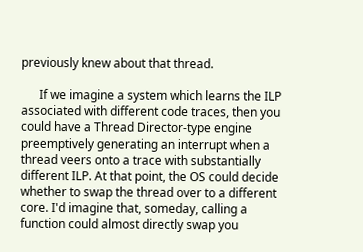previously knew about that thread.

      If we imagine a system which learns the ILP associated with different code traces, then you could have a Thread Director-type engine preemptively generating an interrupt when a thread veers onto a trace with substantially different ILP. At that point, the OS could decide whether to swap the thread over to a different core. I'd imagine that, someday, calling a function could almost directly swap you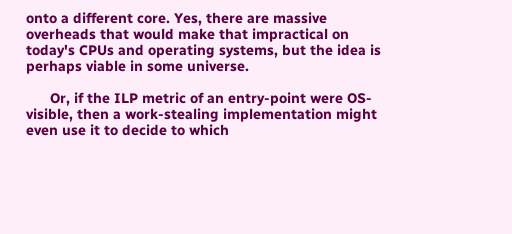onto a different core. Yes, there are massive overheads that would make that impractical on today's CPUs and operating systems, but the idea is perhaps viable in some universe.

      Or, if the ILP metric of an entry-point were OS-visible, then a work-stealing implementation might even use it to decide to which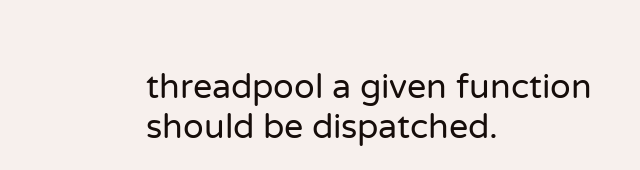threadpool a given function should be dispatched.